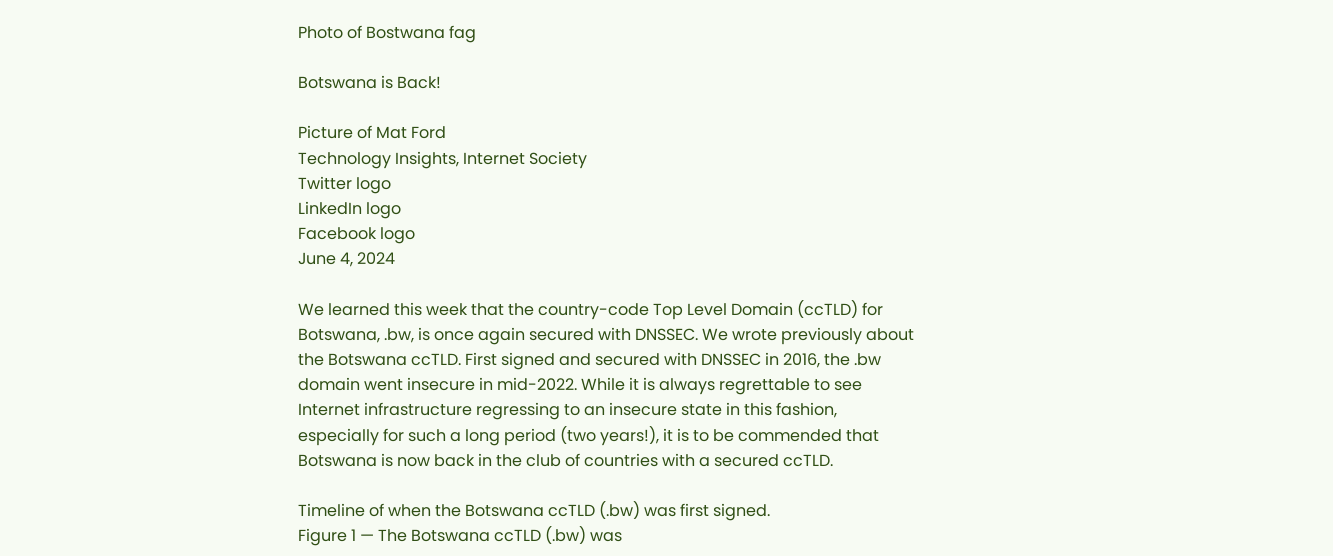Photo of Bostwana fag

Botswana is Back!

Picture of Mat Ford
Technology Insights, Internet Society
Twitter logo
LinkedIn logo
Facebook logo
June 4, 2024

We learned this week that the country-code Top Level Domain (ccTLD) for Botswana, .bw, is once again secured with DNSSEC. We wrote previously about the Botswana ccTLD. First signed and secured with DNSSEC in 2016, the .bw domain went insecure in mid-2022. While it is always regrettable to see Internet infrastructure regressing to an insecure state in this fashion, especially for such a long period (two years!), it is to be commended that Botswana is now back in the club of countries with a secured ccTLD.

Timeline of when the Botswana ccTLD (.bw) was first signed.
Figure 1 — The Botswana ccTLD (.bw) was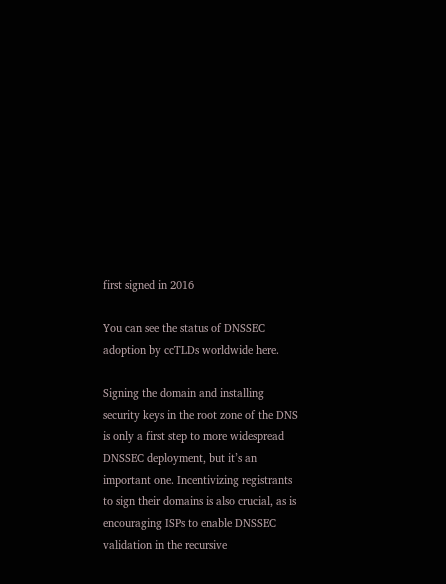first signed in 2016

You can see the status of DNSSEC adoption by ccTLDs worldwide here.

Signing the domain and installing security keys in the root zone of the DNS is only a first step to more widespread DNSSEC deployment, but it’s an important one. Incentivizing registrants to sign their domains is also crucial, as is encouraging ISPs to enable DNSSEC validation in the recursive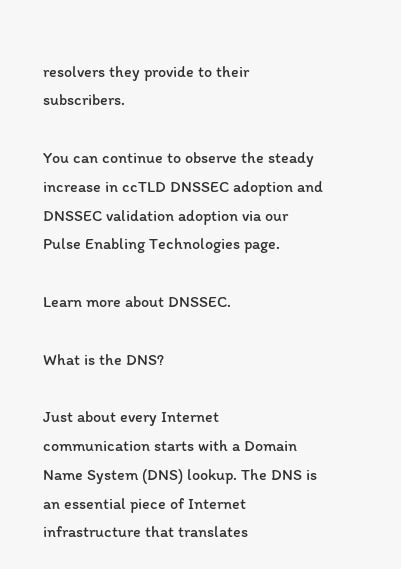resolvers they provide to their subscribers.

You can continue to observe the steady increase in ccTLD DNSSEC adoption and DNSSEC validation adoption via our Pulse Enabling Technologies page.

Learn more about DNSSEC.

What is the DNS?

Just about every Internet communication starts with a Domain Name System (DNS) lookup. The DNS is an essential piece of Internet infrastructure that translates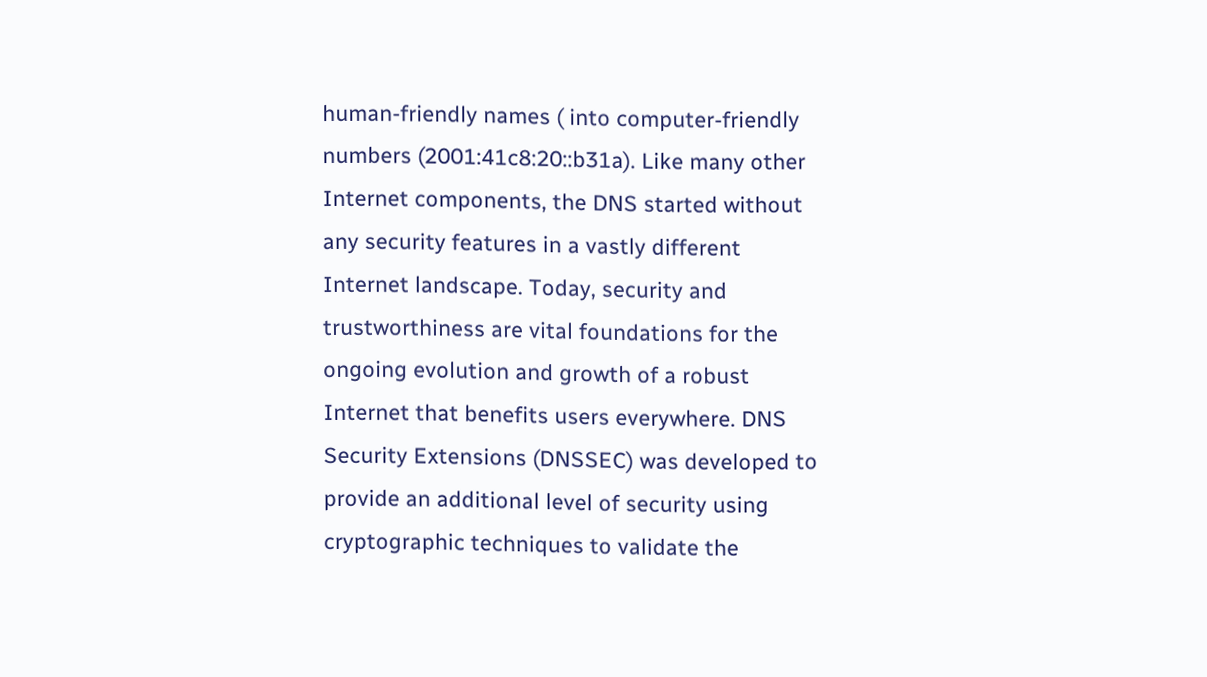human-friendly names ( into computer-friendly numbers (2001:41c8:20::b31a). Like many other Internet components, the DNS started without any security features in a vastly different Internet landscape. Today, security and trustworthiness are vital foundations for the ongoing evolution and growth of a robust Internet that benefits users everywhere. DNS Security Extensions (DNSSEC) was developed to provide an additional level of security using cryptographic techniques to validate the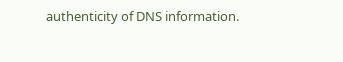authenticity of DNS information.